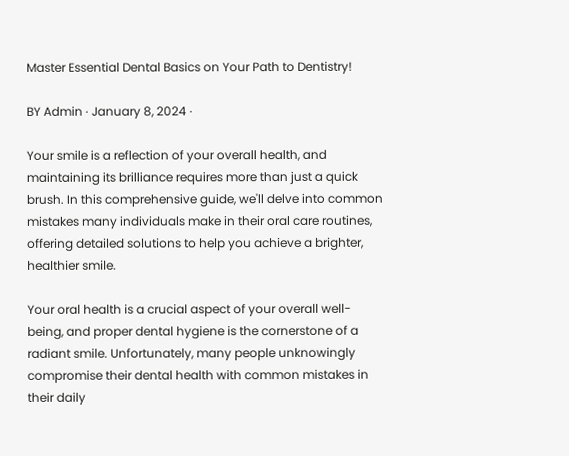Master Essential Dental Basics on Your Path to Dentistry!

BY Admin · January 8, 2024 ·

Your smile is a reflection of your overall health, and maintaining its brilliance requires more than just a quick brush. In this comprehensive guide, we'll delve into common mistakes many individuals make in their oral care routines, offering detailed solutions to help you achieve a brighter, healthier smile.

Your oral health is a crucial aspect of your overall well-being, and proper dental hygiene is the cornerstone of a radiant smile. Unfortunately, many people unknowingly compromise their dental health with common mistakes in their daily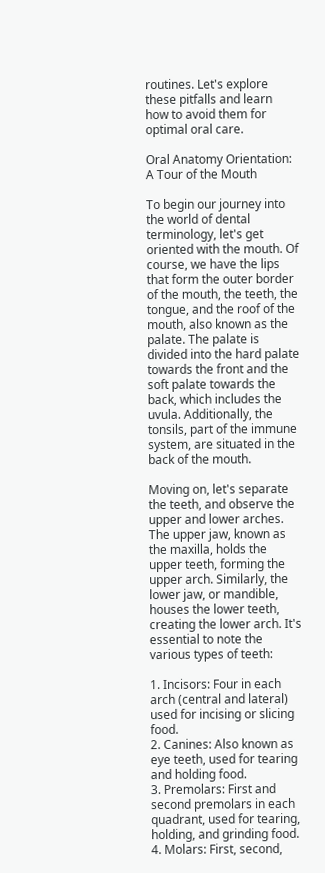routines. Let's explore these pitfalls and learn how to avoid them for optimal oral care.

Oral Anatomy Orientation: A Tour of the Mouth

To begin our journey into the world of dental terminology, let's get oriented with the mouth. Of course, we have the lips that form the outer border of the mouth, the teeth, the tongue, and the roof of the mouth, also known as the palate. The palate is divided into the hard palate towards the front and the soft palate towards the back, which includes the uvula. Additionally, the tonsils, part of the immune system, are situated in the back of the mouth.

Moving on, let's separate the teeth, and observe the upper and lower arches. The upper jaw, known as the maxilla, holds the upper teeth, forming the upper arch. Similarly, the lower jaw, or mandible, houses the lower teeth, creating the lower arch. It's essential to note the various types of teeth:

1. Incisors: Four in each arch (central and lateral) used for incising or slicing food.
2. Canines: Also known as eye teeth, used for tearing and holding food.
3. Premolars: First and second premolars in each quadrant, used for tearing, holding, and grinding food.
4. Molars: First, second,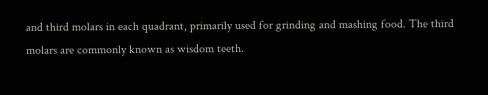and third molars in each quadrant, primarily used for grinding and mashing food. The third molars are commonly known as wisdom teeth.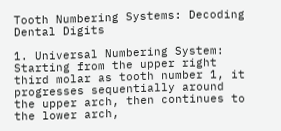Tooth Numbering Systems: Decoding Dental Digits

1. Universal Numbering System:
Starting from the upper right third molar as tooth number 1, it progresses sequentially around the upper arch, then continues to the lower arch,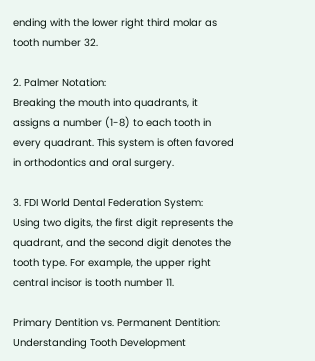ending with the lower right third molar as tooth number 32.

2. Palmer Notation:
Breaking the mouth into quadrants, it assigns a number (1-8) to each tooth in every quadrant. This system is often favored in orthodontics and oral surgery.

3. FDI World Dental Federation System:
Using two digits, the first digit represents the quadrant, and the second digit denotes the tooth type. For example, the upper right central incisor is tooth number 11.

Primary Dentition vs. Permanent Dentition: Understanding Tooth Development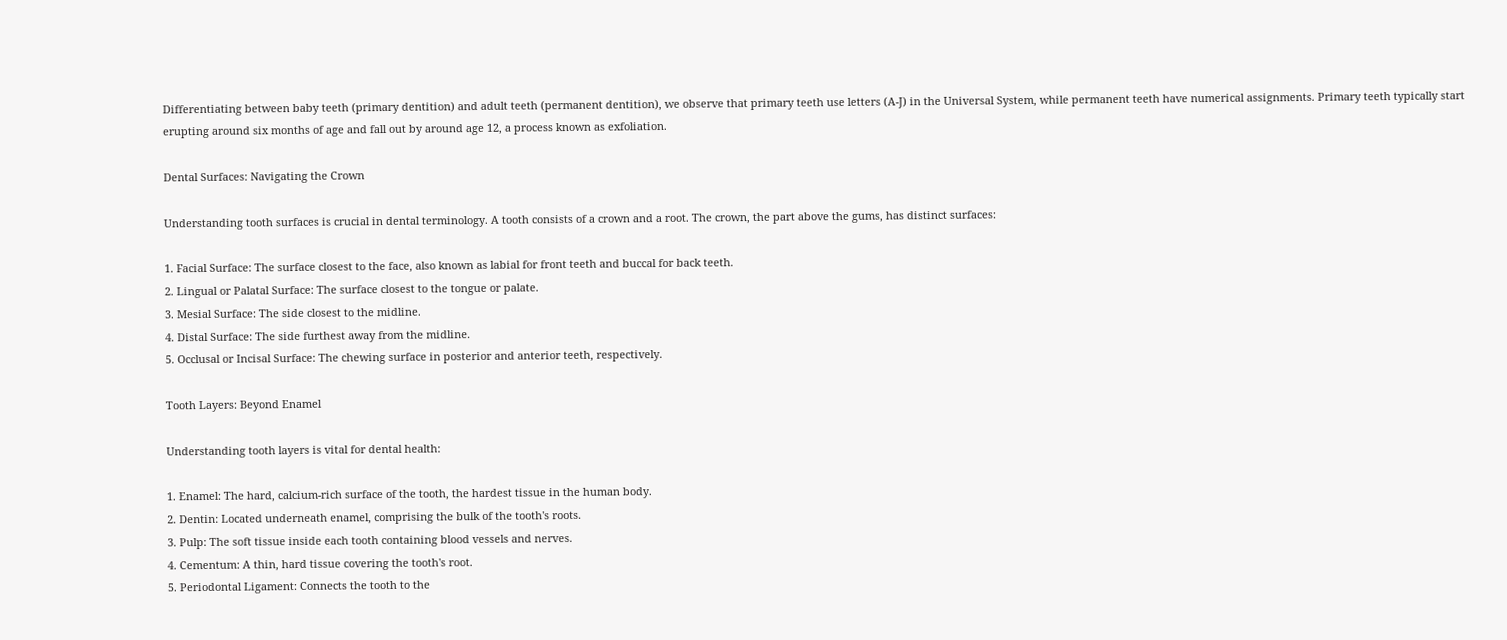Differentiating between baby teeth (primary dentition) and adult teeth (permanent dentition), we observe that primary teeth use letters (A-J) in the Universal System, while permanent teeth have numerical assignments. Primary teeth typically start erupting around six months of age and fall out by around age 12, a process known as exfoliation.

Dental Surfaces: Navigating the Crown

Understanding tooth surfaces is crucial in dental terminology. A tooth consists of a crown and a root. The crown, the part above the gums, has distinct surfaces:

1. Facial Surface: The surface closest to the face, also known as labial for front teeth and buccal for back teeth.
2. Lingual or Palatal Surface: The surface closest to the tongue or palate.
3. Mesial Surface: The side closest to the midline.
4. Distal Surface: The side furthest away from the midline.
5. Occlusal or Incisal Surface: The chewing surface in posterior and anterior teeth, respectively.

Tooth Layers: Beyond Enamel

Understanding tooth layers is vital for dental health:

1. Enamel: The hard, calcium-rich surface of the tooth, the hardest tissue in the human body.
2. Dentin: Located underneath enamel, comprising the bulk of the tooth's roots.
3. Pulp: The soft tissue inside each tooth containing blood vessels and nerves.
4. Cementum: A thin, hard tissue covering the tooth's root.
5. Periodontal Ligament: Connects the tooth to the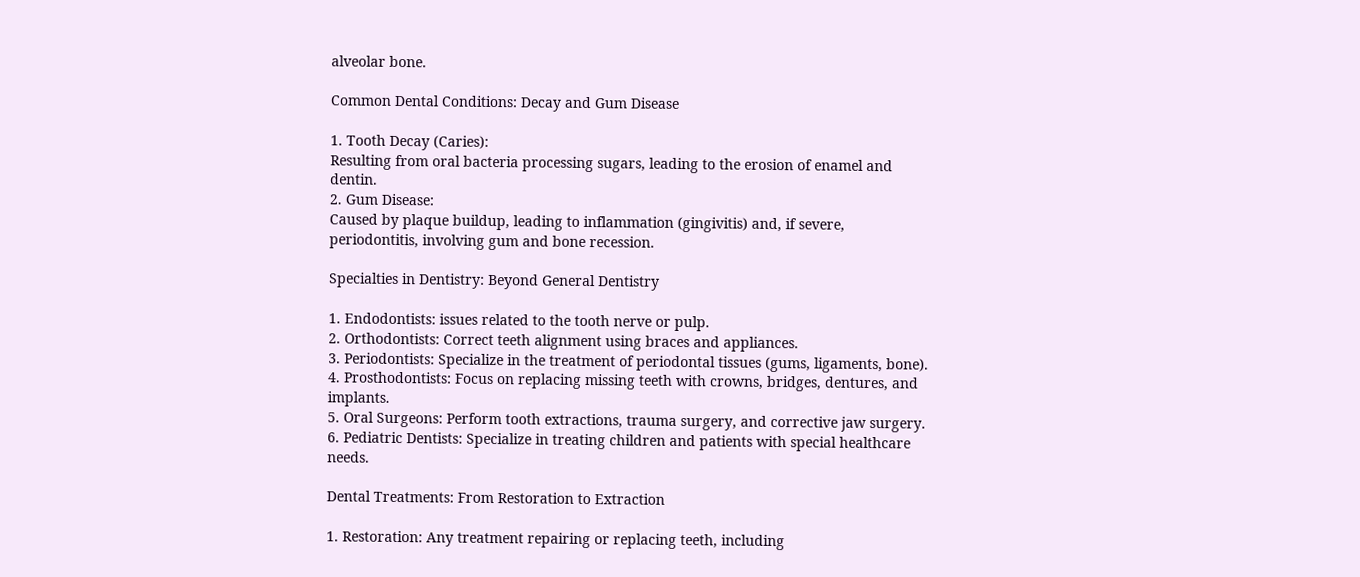alveolar bone.

Common Dental Conditions: Decay and Gum Disease

1. Tooth Decay (Caries):
Resulting from oral bacteria processing sugars, leading to the erosion of enamel and dentin.
2. Gum Disease:
Caused by plaque buildup, leading to inflammation (gingivitis) and, if severe, periodontitis, involving gum and bone recession.

Specialties in Dentistry: Beyond General Dentistry

1. Endodontists: issues related to the tooth nerve or pulp.
2. Orthodontists: Correct teeth alignment using braces and appliances.
3. Periodontists: Specialize in the treatment of periodontal tissues (gums, ligaments, bone).
4. Prosthodontists: Focus on replacing missing teeth with crowns, bridges, dentures, and implants.
5. Oral Surgeons: Perform tooth extractions, trauma surgery, and corrective jaw surgery.
6. Pediatric Dentists: Specialize in treating children and patients with special healthcare needs.

Dental Treatments: From Restoration to Extraction

1. Restoration: Any treatment repairing or replacing teeth, including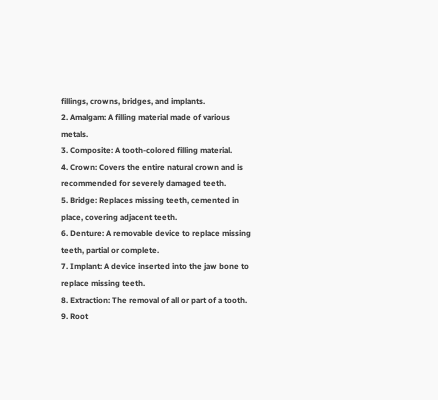fillings, crowns, bridges, and implants.
2. Amalgam: A filling material made of various metals.
3. Composite: A tooth-colored filling material.
4. Crown: Covers the entire natural crown and is recommended for severely damaged teeth.
5. Bridge: Replaces missing teeth, cemented in place, covering adjacent teeth.
6. Denture: A removable device to replace missing teeth, partial or complete.
7. Implant: A device inserted into the jaw bone to replace missing teeth.
8. Extraction: The removal of all or part of a tooth.
9. Root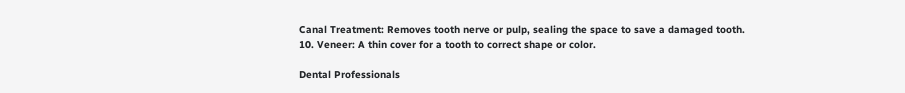Canal Treatment: Removes tooth nerve or pulp, sealing the space to save a damaged tooth.
10. Veneer: A thin cover for a tooth to correct shape or color.

Dental Professionals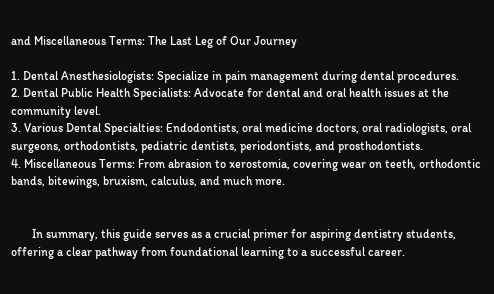and Miscellaneous Terms: The Last Leg of Our Journey

1. Dental Anesthesiologists: Specialize in pain management during dental procedures.
2. Dental Public Health Specialists: Advocate for dental and oral health issues at the community level.
3. Various Dental Specialties: Endodontists, oral medicine doctors, oral radiologists, oral surgeons, orthodontists, pediatric dentists, periodontists, and prosthodontists.
4. Miscellaneous Terms: From abrasion to xerostomia, covering wear on teeth, orthodontic bands, bitewings, bruxism, calculus, and much more.


       In summary, this guide serves as a crucial primer for aspiring dentistry students, offering a clear pathway from foundational learning to a successful career.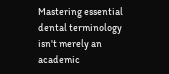Mastering essential dental terminology isn't merely an academic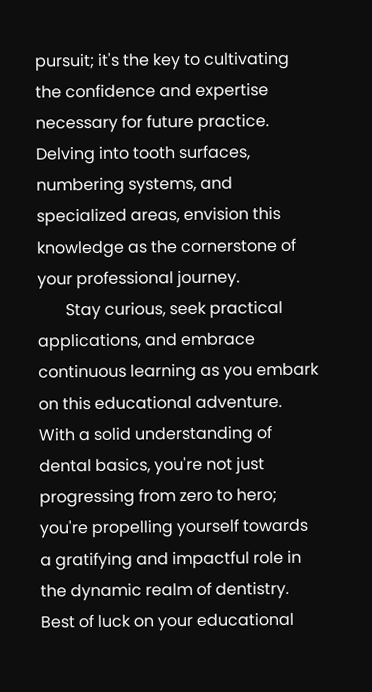pursuit; it's the key to cultivating the confidence and expertise necessary for future practice. Delving into tooth surfaces, numbering systems, and specialized areas, envision this knowledge as the cornerstone of your professional journey.
       Stay curious, seek practical applications, and embrace continuous learning as you embark on this educational adventure. With a solid understanding of dental basics, you're not just progressing from zero to hero; you're propelling yourself towards a gratifying and impactful role in the dynamic realm of dentistry. Best of luck on your educational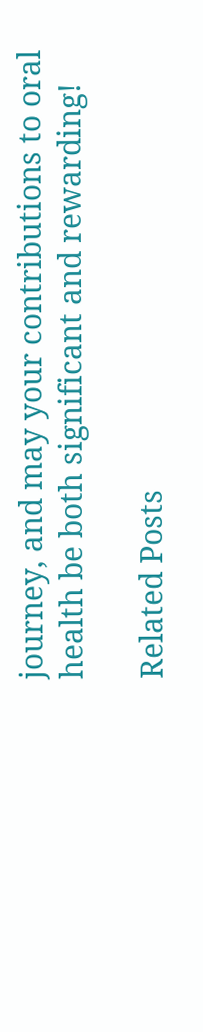journey, and may your contributions to oral health be both significant and rewarding!

Related Posts